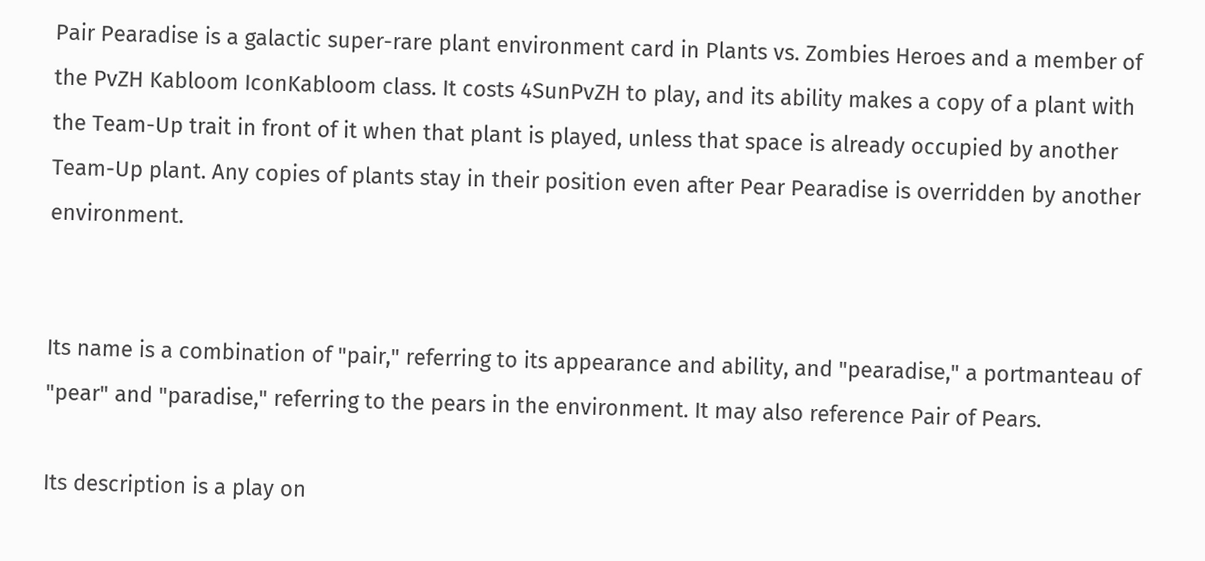Pair Pearadise is a galactic super-rare plant environment card in Plants vs. Zombies Heroes and a member of the PvZH Kabloom IconKabloom class. It costs 4SunPvZH to play, and its ability makes a copy of a plant with the Team-Up trait in front of it when that plant is played, unless that space is already occupied by another Team-Up plant. Any copies of plants stay in their position even after Pear Pearadise is overridden by another environment.


Its name is a combination of "pair," referring to its appearance and ability, and "pearadise," a portmanteau of "pear" and "paradise," referring to the pears in the environment. It may also reference Pair of Pears.

Its description is a play on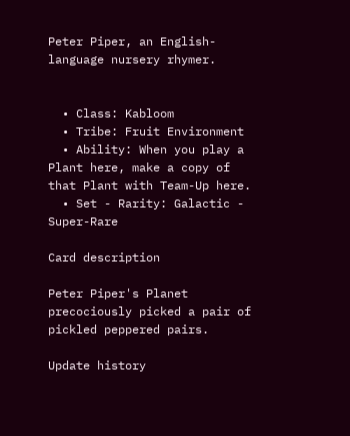Peter Piper, an English-language nursery rhymer.


  • Class: Kabloom
  • Tribe: Fruit Environment
  • Ability: When you play a Plant here, make a copy of that Plant with Team-Up here.
  • Set - Rarity: Galactic - Super-Rare

Card description

Peter Piper's Planet precociously picked a pair of pickled peppered pairs.

Update history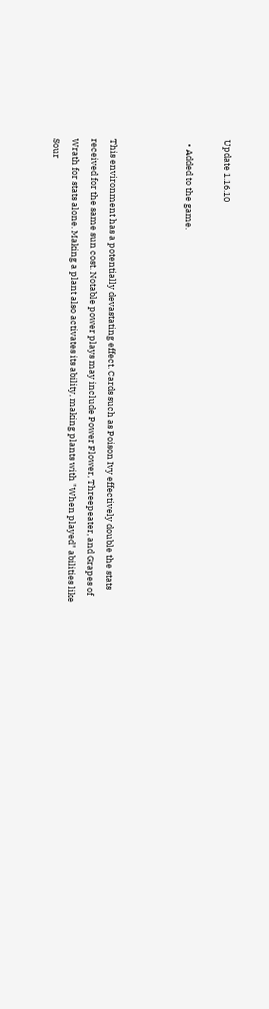Update 1.16.10

  • Added to the game.



This environment has a potentially devastating effect. Cards such as Poison Ivy effectively double the stats received for the same sun cost. Notable power plays may include Power Flower, Threepeater, and Grapes of Wrath for stats alone. Making a plant also activates its ability, making plants with "When played" abilities like Sour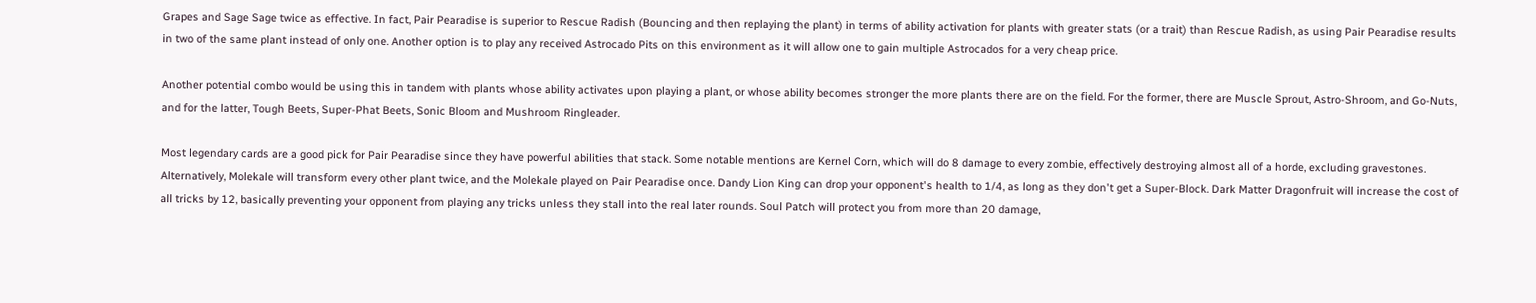Grapes and Sage Sage twice as effective. In fact, Pair Pearadise is superior to Rescue Radish (Bouncing and then replaying the plant) in terms of ability activation for plants with greater stats (or a trait) than Rescue Radish, as using Pair Pearadise results in two of the same plant instead of only one. Another option is to play any received Astrocado Pits on this environment as it will allow one to gain multiple Astrocados for a very cheap price.

Another potential combo would be using this in tandem with plants whose ability activates upon playing a plant, or whose ability becomes stronger the more plants there are on the field. For the former, there are Muscle Sprout, Astro-Shroom, and Go-Nuts, and for the latter, Tough Beets, Super-Phat Beets, Sonic Bloom and Mushroom Ringleader.

Most legendary cards are a good pick for Pair Pearadise since they have powerful abilities that stack. Some notable mentions are Kernel Corn, which will do 8 damage to every zombie, effectively destroying almost all of a horde, excluding gravestones. Alternatively, Molekale will transform every other plant twice, and the Molekale played on Pair Pearadise once. Dandy Lion King can drop your opponent's health to 1/4, as long as they don't get a Super-Block. Dark Matter Dragonfruit will increase the cost of all tricks by 12, basically preventing your opponent from playing any tricks unless they stall into the real later rounds. Soul Patch will protect you from more than 20 damage,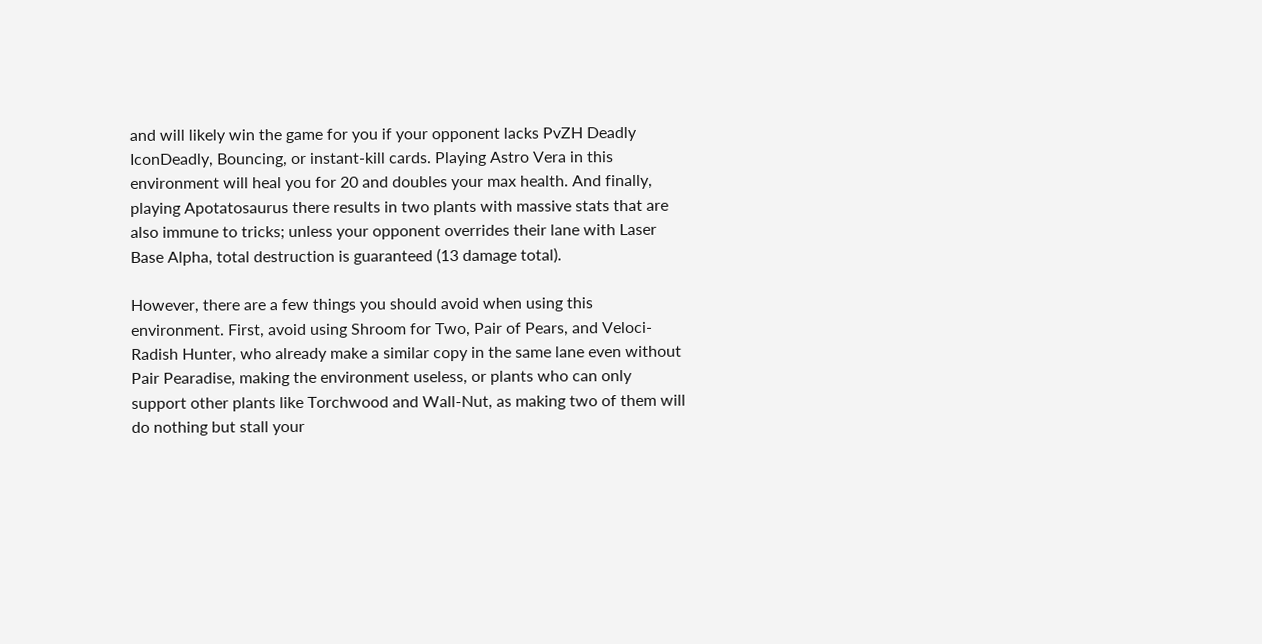and will likely win the game for you if your opponent lacks PvZH Deadly IconDeadly, Bouncing, or instant-kill cards. Playing Astro Vera in this environment will heal you for 20 and doubles your max health. And finally, playing Apotatosaurus there results in two plants with massive stats that are also immune to tricks; unless your opponent overrides their lane with Laser Base Alpha, total destruction is guaranteed (13 damage total).

However, there are a few things you should avoid when using this environment. First, avoid using Shroom for Two, Pair of Pears, and Veloci-Radish Hunter, who already make a similar copy in the same lane even without Pair Pearadise, making the environment useless, or plants who can only support other plants like Torchwood and Wall-Nut, as making two of them will do nothing but stall your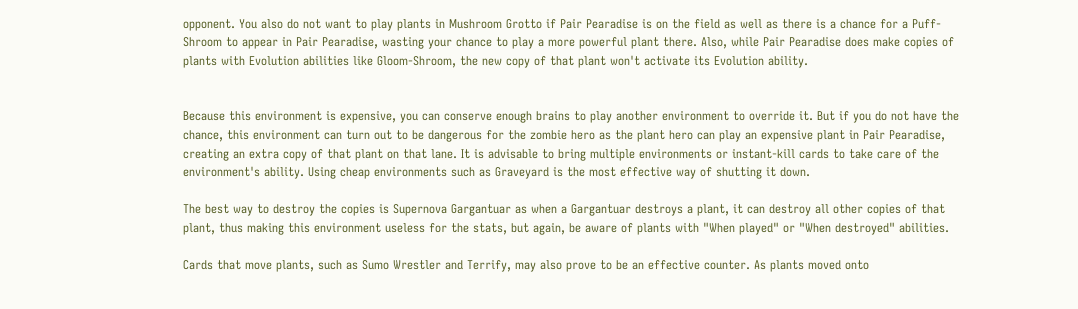opponent. You also do not want to play plants in Mushroom Grotto if Pair Pearadise is on the field as well as there is a chance for a Puff-Shroom to appear in Pair Pearadise, wasting your chance to play a more powerful plant there. Also, while Pair Pearadise does make copies of plants with Evolution abilities like Gloom-Shroom, the new copy of that plant won't activate its Evolution ability.


Because this environment is expensive, you can conserve enough brains to play another environment to override it. But if you do not have the chance, this environment can turn out to be dangerous for the zombie hero as the plant hero can play an expensive plant in Pair Pearadise, creating an extra copy of that plant on that lane. It is advisable to bring multiple environments or instant-kill cards to take care of the environment's ability. Using cheap environments such as Graveyard is the most effective way of shutting it down.

The best way to destroy the copies is Supernova Gargantuar as when a Gargantuar destroys a plant, it can destroy all other copies of that plant, thus making this environment useless for the stats, but again, be aware of plants with "When played" or "When destroyed" abilities.

Cards that move plants, such as Sumo Wrestler and Terrify, may also prove to be an effective counter. As plants moved onto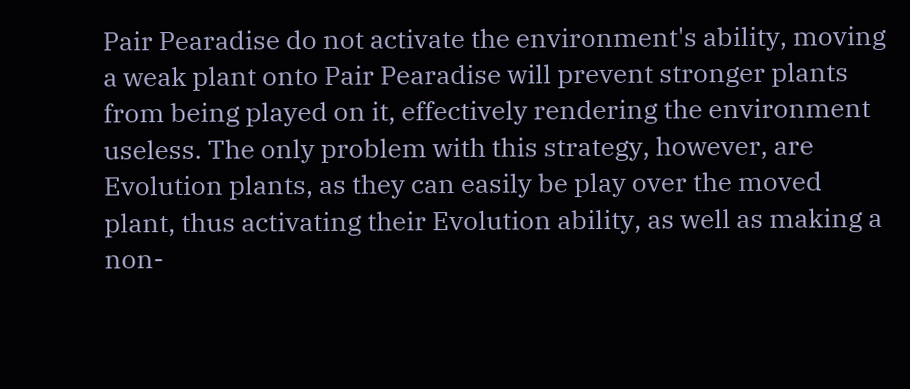Pair Pearadise do not activate the environment's ability, moving a weak plant onto Pair Pearadise will prevent stronger plants from being played on it, effectively rendering the environment useless. The only problem with this strategy, however, are Evolution plants, as they can easily be play over the moved plant, thus activating their Evolution ability, as well as making a non-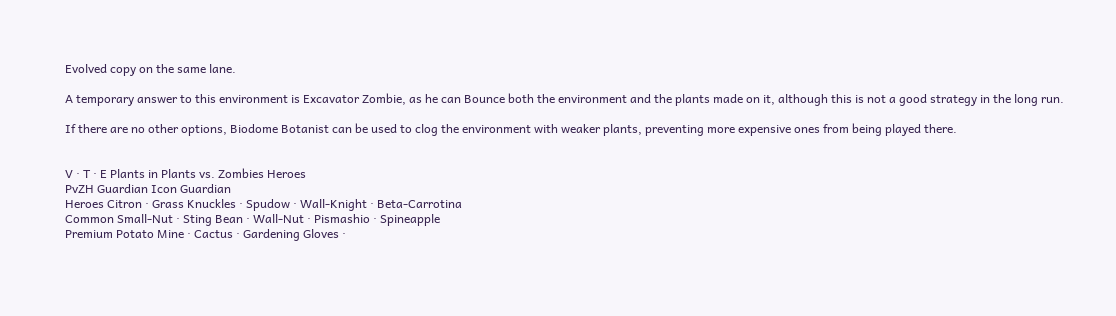Evolved copy on the same lane.

A temporary answer to this environment is Excavator Zombie, as he can Bounce both the environment and the plants made on it, although this is not a good strategy in the long run.

If there are no other options, Biodome Botanist can be used to clog the environment with weaker plants, preventing more expensive ones from being played there.


V · T · E Plants in Plants vs. Zombies Heroes
PvZH Guardian Icon Guardian
Heroes Citron · Grass Knuckles · Spudow · Wall-Knight · Beta-Carrotina
Common Small-Nut · Sting Bean · Wall-Nut · Pismashio · Spineapple
Premium Potato Mine · Cactus · Gardening Gloves ·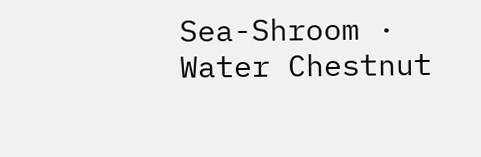Sea-Shroom · Water Chestnut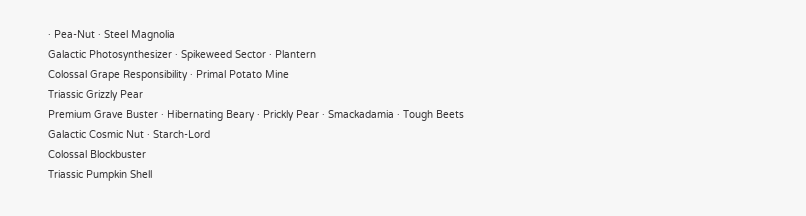· Pea-Nut · Steel Magnolia
Galactic Photosynthesizer · Spikeweed Sector · Plantern
Colossal Grape Responsibility · Primal Potato Mine
Triassic Grizzly Pear
Premium Grave Buster · Hibernating Beary · Prickly Pear · Smackadamia · Tough Beets
Galactic Cosmic Nut · Starch-Lord
Colossal Blockbuster
Triassic Pumpkin Shell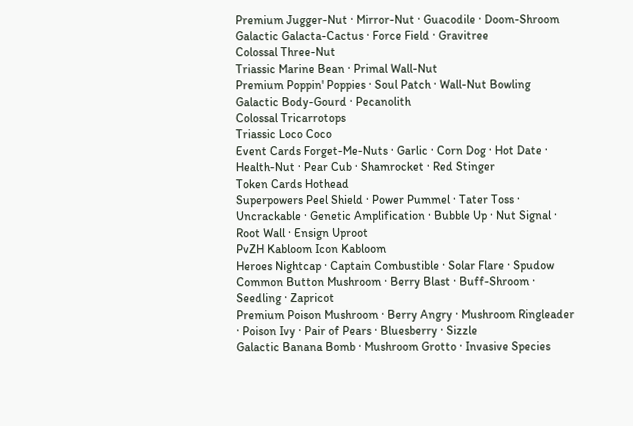Premium Jugger-Nut · Mirror-Nut · Guacodile · Doom-Shroom
Galactic Galacta-Cactus · Force Field · Gravitree
Colossal Three-Nut
Triassic Marine Bean · Primal Wall-Nut
Premium Poppin' Poppies · Soul Patch · Wall-Nut Bowling
Galactic Body-Gourd · Pecanolith
Colossal Tricarrotops
Triassic Loco Coco
Event Cards Forget-Me-Nuts · Garlic · Corn Dog · Hot Date · Health-Nut · Pear Cub · Shamrocket · Red Stinger
Token Cards Hothead
Superpowers Peel Shield · Power Pummel · Tater Toss · Uncrackable · Genetic Amplification · Bubble Up · Nut Signal · Root Wall · Ensign Uproot
PvZH Kabloom Icon Kabloom
Heroes Nightcap · Captain Combustible · Solar Flare · Spudow
Common Button Mushroom · Berry Blast · Buff-Shroom · Seedling · Zapricot
Premium Poison Mushroom · Berry Angry · Mushroom Ringleader · Poison Ivy · Pair of Pears · Bluesberry · Sizzle
Galactic Banana Bomb · Mushroom Grotto · Invasive Species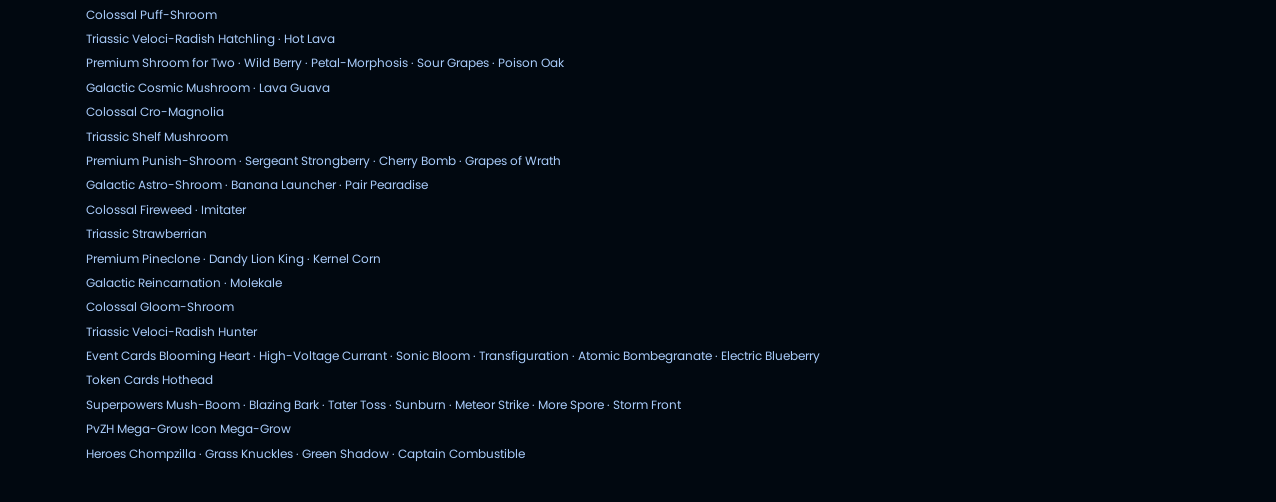Colossal Puff-Shroom
Triassic Veloci-Radish Hatchling · Hot Lava
Premium Shroom for Two · Wild Berry · Petal-Morphosis · Sour Grapes · Poison Oak
Galactic Cosmic Mushroom · Lava Guava
Colossal Cro-Magnolia
Triassic Shelf Mushroom
Premium Punish-Shroom · Sergeant Strongberry · Cherry Bomb · Grapes of Wrath
Galactic Astro-Shroom · Banana Launcher · Pair Pearadise
Colossal Fireweed · Imitater
Triassic Strawberrian
Premium Pineclone · Dandy Lion King · Kernel Corn
Galactic Reincarnation · Molekale
Colossal Gloom-Shroom
Triassic Veloci-Radish Hunter
Event Cards Blooming Heart · High-Voltage Currant · Sonic Bloom · Transfiguration · Atomic Bombegranate · Electric Blueberry
Token Cards Hothead
Superpowers Mush-Boom · Blazing Bark · Tater Toss · Sunburn · Meteor Strike · More Spore · Storm Front
PvZH Mega-Grow Icon Mega-Grow
Heroes Chompzilla · Grass Knuckles · Green Shadow · Captain Combustible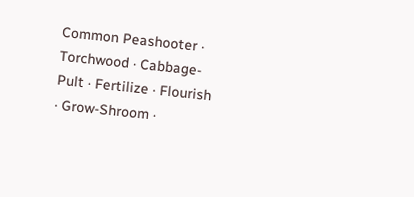Common Peashooter · Torchwood · Cabbage-Pult · Fertilize · Flourish · Grow-Shroom ·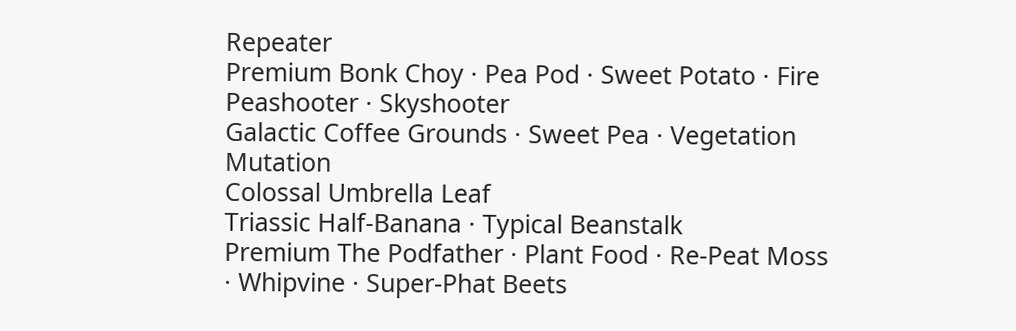Repeater
Premium Bonk Choy · Pea Pod · Sweet Potato · Fire Peashooter · Skyshooter
Galactic Coffee Grounds · Sweet Pea · Vegetation Mutation
Colossal Umbrella Leaf
Triassic Half-Banana · Typical Beanstalk
Premium The Podfather · Plant Food · Re-Peat Moss · Whipvine · Super-Phat Beets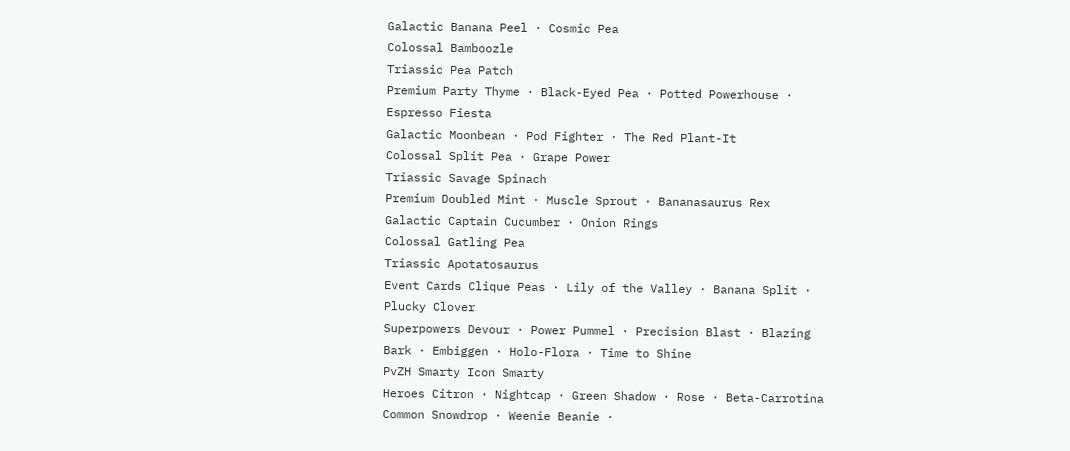Galactic Banana Peel · Cosmic Pea
Colossal Bamboozle
Triassic Pea Patch
Premium Party Thyme · Black-Eyed Pea · Potted Powerhouse · Espresso Fiesta
Galactic Moonbean · Pod Fighter · The Red Plant-It
Colossal Split Pea · Grape Power
Triassic Savage Spinach
Premium Doubled Mint · Muscle Sprout · Bananasaurus Rex
Galactic Captain Cucumber · Onion Rings
Colossal Gatling Pea
Triassic Apotatosaurus
Event Cards Clique Peas · Lily of the Valley · Banana Split · Plucky Clover
Superpowers Devour · Power Pummel · Precision Blast · Blazing Bark · Embiggen · Holo-Flora · Time to Shine
PvZH Smarty Icon Smarty
Heroes Citron · Nightcap · Green Shadow · Rose · Beta-Carrotina
Common Snowdrop · Weenie Beanie ·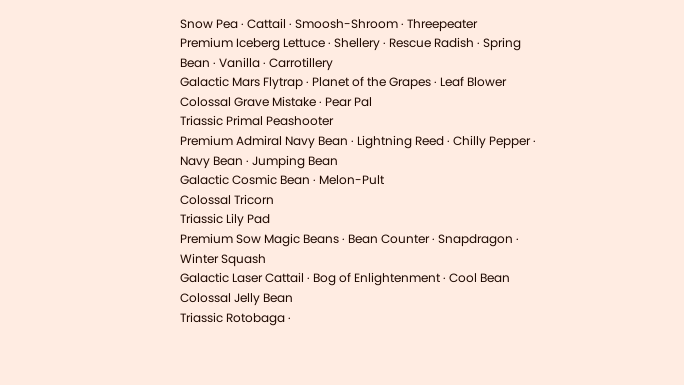Snow Pea · Cattail · Smoosh-Shroom · Threepeater
Premium Iceberg Lettuce · Shellery · Rescue Radish · Spring Bean · Vanilla · Carrotillery
Galactic Mars Flytrap · Planet of the Grapes · Leaf Blower
Colossal Grave Mistake · Pear Pal
Triassic Primal Peashooter
Premium Admiral Navy Bean · Lightning Reed · Chilly Pepper · Navy Bean · Jumping Bean
Galactic Cosmic Bean · Melon-Pult
Colossal Tricorn
Triassic Lily Pad
Premium Sow Magic Beans · Bean Counter · Snapdragon · Winter Squash
Galactic Laser Cattail · Bog of Enlightenment · Cool Bean
Colossal Jelly Bean
Triassic Rotobaga ·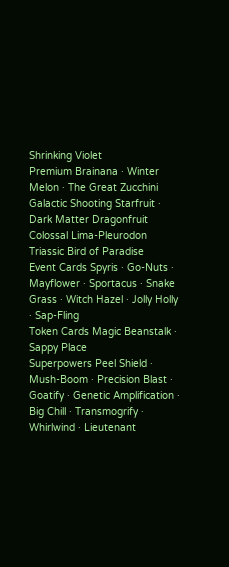Shrinking Violet
Premium Brainana · Winter Melon · The Great Zucchini
Galactic Shooting Starfruit · Dark Matter Dragonfruit
Colossal Lima-Pleurodon
Triassic Bird of Paradise
Event Cards Spyris · Go-Nuts · Mayflower · Sportacus · Snake Grass · Witch Hazel · Jolly Holly · Sap-Fling
Token Cards Magic Beanstalk · Sappy Place
Superpowers Peel Shield · Mush-Boom · Precision Blast · Goatify · Genetic Amplification · Big Chill · Transmogrify · Whirlwind · Lieutenant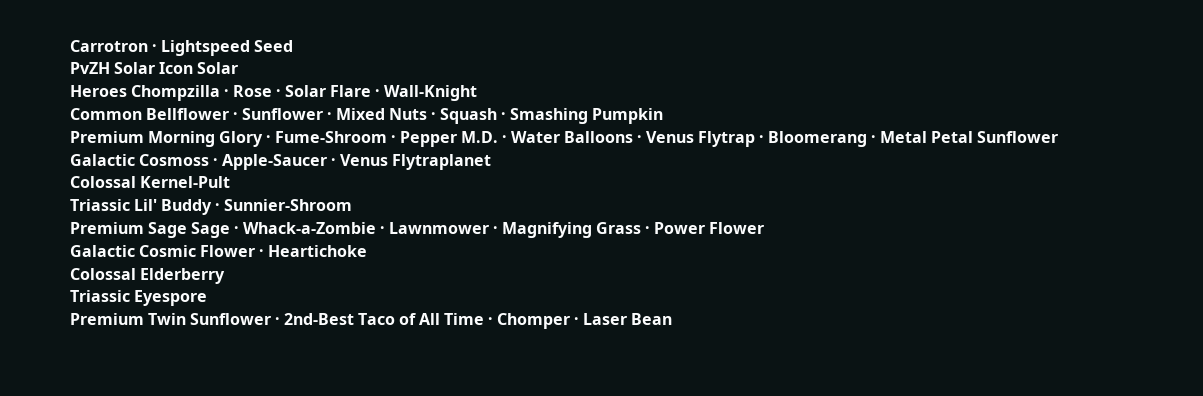Carrotron · Lightspeed Seed
PvZH Solar Icon Solar
Heroes Chompzilla · Rose · Solar Flare · Wall-Knight
Common Bellflower · Sunflower · Mixed Nuts · Squash · Smashing Pumpkin
Premium Morning Glory · Fume-Shroom · Pepper M.D. · Water Balloons · Venus Flytrap · Bloomerang · Metal Petal Sunflower
Galactic Cosmoss · Apple-Saucer · Venus Flytraplanet
Colossal Kernel-Pult
Triassic Lil' Buddy · Sunnier-Shroom
Premium Sage Sage · Whack-a-Zombie · Lawnmower · Magnifying Grass · Power Flower
Galactic Cosmic Flower · Heartichoke
Colossal Elderberry
Triassic Eyespore
Premium Twin Sunflower · 2nd-Best Taco of All Time · Chomper · Laser Bean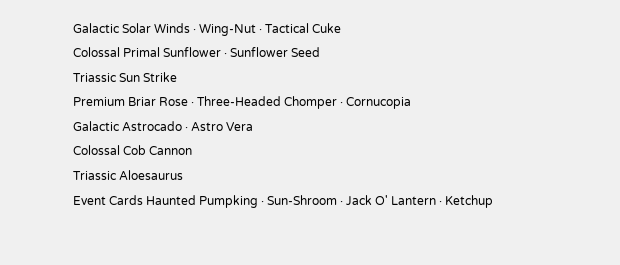Galactic Solar Winds · Wing-Nut · Tactical Cuke
Colossal Primal Sunflower · Sunflower Seed
Triassic Sun Strike
Premium Briar Rose · Three-Headed Chomper · Cornucopia
Galactic Astrocado · Astro Vera
Colossal Cob Cannon
Triassic Aloesaurus
Event Cards Haunted Pumpking · Sun-Shroom · Jack O' Lantern · Ketchup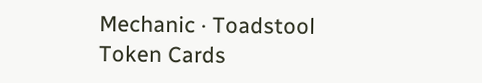Mechanic · Toadstool
Token Cards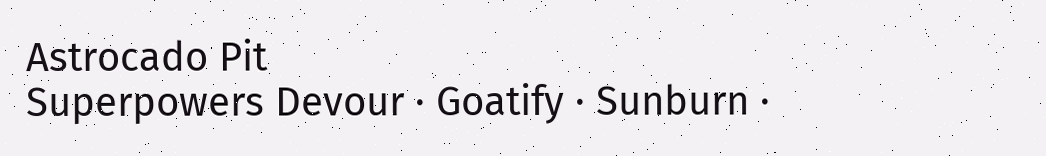Astrocado Pit
Superpowers Devour · Goatify · Sunburn ·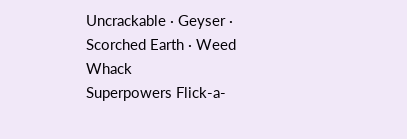Uncrackable · Geyser · Scorched Earth · Weed Whack
Superpowers Flick-a-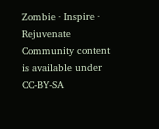Zombie · Inspire · Rejuvenate
Community content is available under CC-BY-SA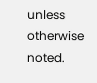unless otherwise noted.